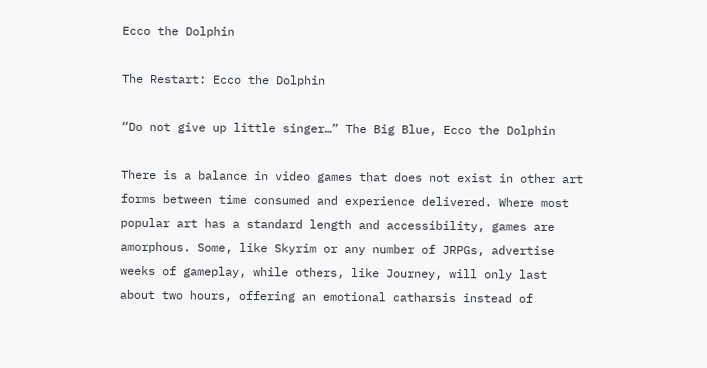Ecco the Dolphin

The Restart: Ecco the Dolphin

“Do not give up little singer…” The Big Blue, Ecco the Dolphin

There is a balance in video games that does not exist in other art forms between time consumed and experience delivered. Where most popular art has a standard length and accessibility, games are amorphous. Some, like Skyrim or any number of JRPGs, advertise weeks of gameplay, while others, like Journey, will only last about two hours, offering an emotional catharsis instead of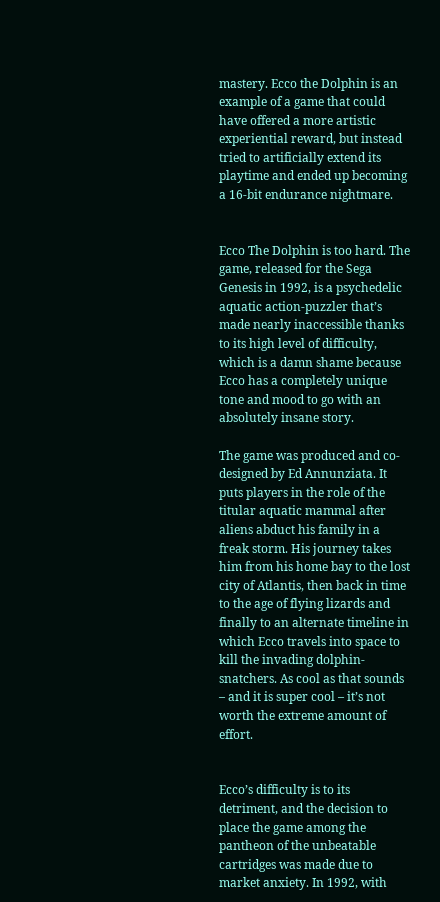mastery. Ecco the Dolphin is an example of a game that could have offered a more artistic experiential reward, but instead tried to artificially extend its playtime and ended up becoming a 16-bit endurance nightmare.


Ecco The Dolphin is too hard. The game, released for the Sega Genesis in 1992, is a psychedelic aquatic action-puzzler that’s made nearly inaccessible thanks to its high level of difficulty, which is a damn shame because Ecco has a completely unique tone and mood to go with an absolutely insane story.

The game was produced and co-designed by Ed Annunziata. It puts players in the role of the titular aquatic mammal after aliens abduct his family in a freak storm. His journey takes him from his home bay to the lost city of Atlantis, then back in time to the age of flying lizards and finally to an alternate timeline in which Ecco travels into space to kill the invading dolphin-snatchers. As cool as that sounds – and it is super cool – it’s not worth the extreme amount of effort.


Ecco’s difficulty is to its detriment, and the decision to place the game among the pantheon of the unbeatable cartridges was made due to market anxiety. In 1992, with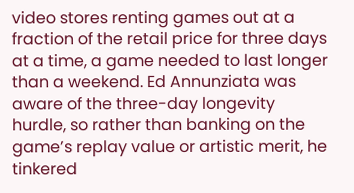video stores renting games out at a fraction of the retail price for three days at a time, a game needed to last longer than a weekend. Ed Annunziata was aware of the three-day longevity hurdle, so rather than banking on the game’s replay value or artistic merit, he tinkered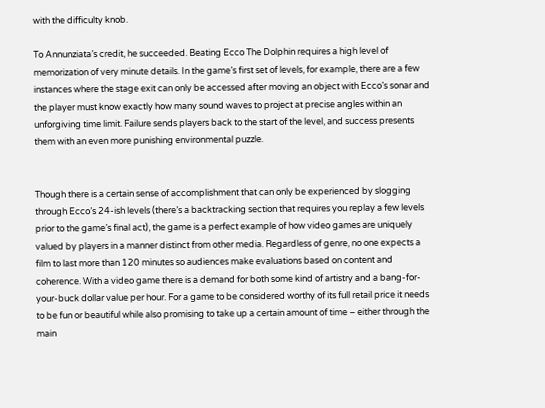with the difficulty knob.

To Annunziata’s credit, he succeeded. Beating Ecco The Dolphin requires a high level of memorization of very minute details. In the game’s first set of levels, for example, there are a few instances where the stage exit can only be accessed after moving an object with Ecco’s sonar and the player must know exactly how many sound waves to project at precise angles within an unforgiving time limit. Failure sends players back to the start of the level, and success presents them with an even more punishing environmental puzzle.


Though there is a certain sense of accomplishment that can only be experienced by slogging through Ecco’s 24-ish levels (there’s a backtracking section that requires you replay a few levels prior to the game’s final act), the game is a perfect example of how video games are uniquely valued by players in a manner distinct from other media. Regardless of genre, no one expects a film to last more than 120 minutes so audiences make evaluations based on content and coherence. With a video game there is a demand for both some kind of artistry and a bang-for-your-buck dollar value per hour. For a game to be considered worthy of its full retail price it needs to be fun or beautiful while also promising to take up a certain amount of time – either through the main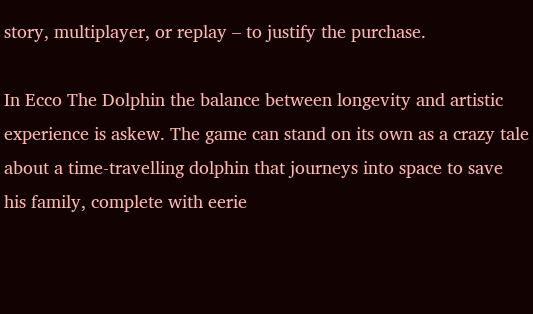story, multiplayer, or replay – to justify the purchase.

In Ecco The Dolphin the balance between longevity and artistic experience is askew. The game can stand on its own as a crazy tale about a time-travelling dolphin that journeys into space to save his family, complete with eerie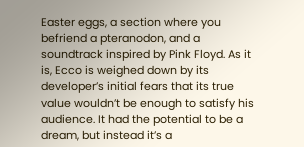Easter eggs, a section where you befriend a pteranodon, and a soundtrack inspired by Pink Floyd. As it is, Ecco is weighed down by its developer’s initial fears that its true value wouldn’t be enough to satisfy his audience. It had the potential to be a dream, but instead it’s a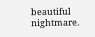beautiful nightmare.